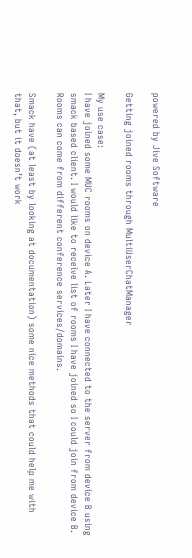powered by Jive Software

Getting joined rooms through MultiUserChatManager

My use case:
I have joined some MUC rooms on device A. Later I have connected to the server from device B using smack based client. I would like to receive list of rooms I have joined so I could join from device B. Rooms can come from different conference services/domains.

Smack have (at least by looking at documentation) some nice methods that could help me with that, but it doesn’t work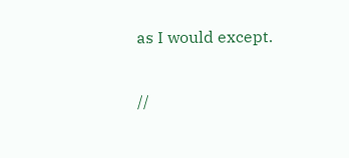as I would except.

//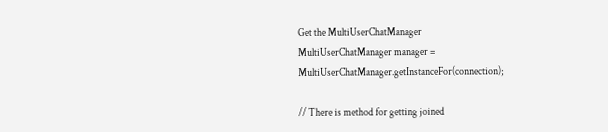Get the MultiUserChatManager
MultiUserChatManager manager = MultiUserChatManager.getInstanceFor(connection);

// There is method for getting joined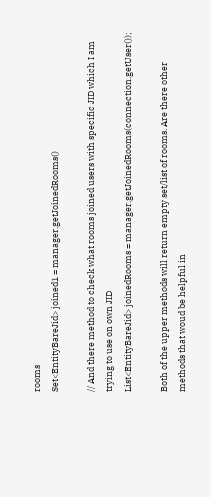rooms
Set<EntityBareJid> joined1 = manager.getJoinedRooms()

// And there method to check what rooms joined users with specific JID which I am trying to use on own JID
List<EntityBareJid> joinedRooms = manager.getJoinedRooms(connection.getUser());

Both of the upper methods will return empty set/list of rooms. Are there other methods that woud be helpful in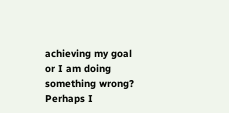achieving my goal or I am doing something wrong? Perhaps I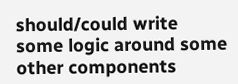should/could write some logic around some other components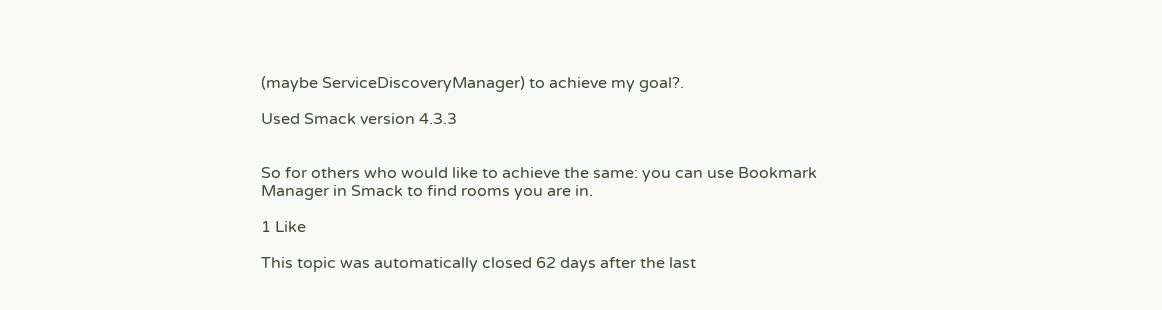(maybe ServiceDiscoveryManager) to achieve my goal?.

Used Smack version 4.3.3


So for others who would like to achieve the same: you can use Bookmark Manager in Smack to find rooms you are in.

1 Like

This topic was automatically closed 62 days after the last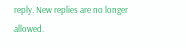reply. New replies are no longer allowed.